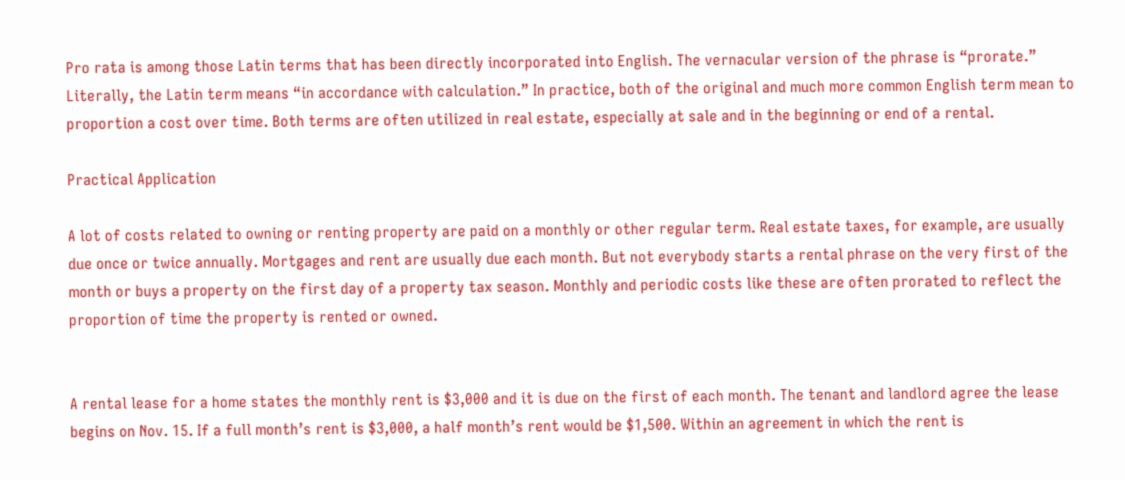Pro rata is among those Latin terms that has been directly incorporated into English. The vernacular version of the phrase is “prorate.” Literally, the Latin term means “in accordance with calculation.” In practice, both of the original and much more common English term mean to proportion a cost over time. Both terms are often utilized in real estate, especially at sale and in the beginning or end of a rental.

Practical Application

A lot of costs related to owning or renting property are paid on a monthly or other regular term. Real estate taxes, for example, are usually due once or twice annually. Mortgages and rent are usually due each month. But not everybody starts a rental phrase on the very first of the month or buys a property on the first day of a property tax season. Monthly and periodic costs like these are often prorated to reflect the proportion of time the property is rented or owned.


A rental lease for a home states the monthly rent is $3,000 and it is due on the first of each month. The tenant and landlord agree the lease begins on Nov. 15. If a full month’s rent is $3,000, a half month’s rent would be $1,500. Within an agreement in which the rent is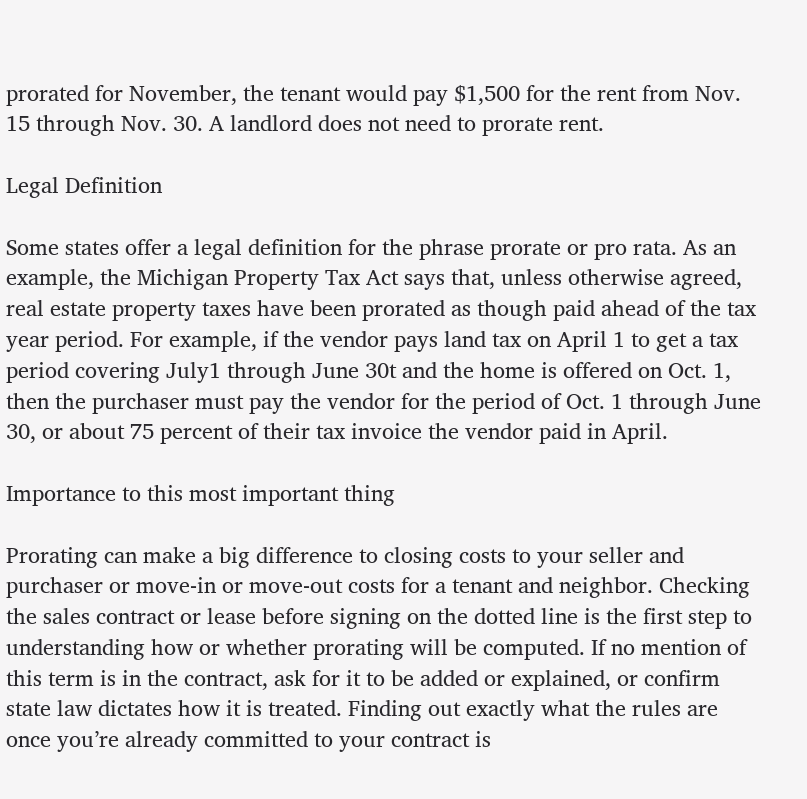prorated for November, the tenant would pay $1,500 for the rent from Nov. 15 through Nov. 30. A landlord does not need to prorate rent.

Legal Definition

Some states offer a legal definition for the phrase prorate or pro rata. As an example, the Michigan Property Tax Act says that, unless otherwise agreed, real estate property taxes have been prorated as though paid ahead of the tax year period. For example, if the vendor pays land tax on April 1 to get a tax period covering July1 through June 30t and the home is offered on Oct. 1, then the purchaser must pay the vendor for the period of Oct. 1 through June 30, or about 75 percent of their tax invoice the vendor paid in April.

Importance to this most important thing

Prorating can make a big difference to closing costs to your seller and purchaser or move-in or move-out costs for a tenant and neighbor. Checking the sales contract or lease before signing on the dotted line is the first step to understanding how or whether prorating will be computed. If no mention of this term is in the contract, ask for it to be added or explained, or confirm state law dictates how it is treated. Finding out exactly what the rules are once you’re already committed to your contract is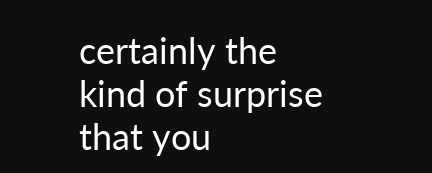certainly the kind of surprise that you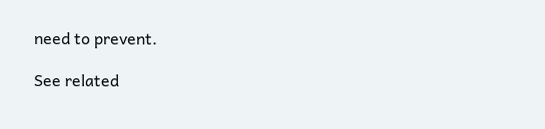need to prevent.

See related